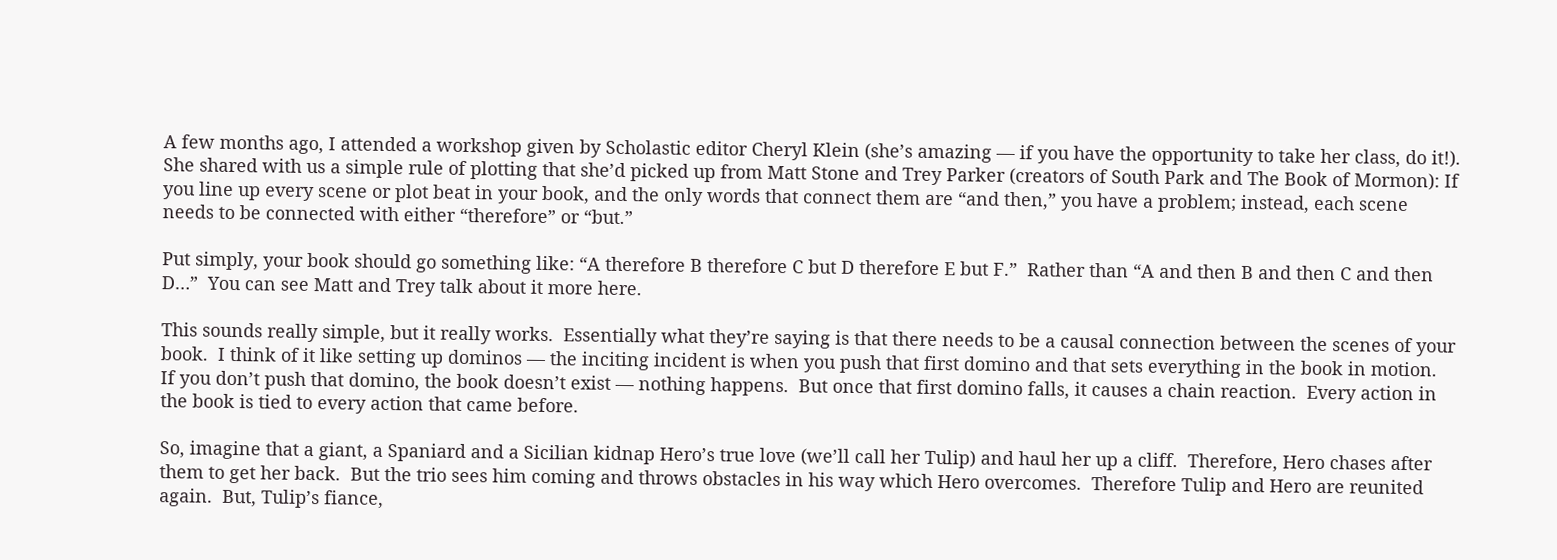A few months ago, I attended a workshop given by Scholastic editor Cheryl Klein (she’s amazing — if you have the opportunity to take her class, do it!).  She shared with us a simple rule of plotting that she’d picked up from Matt Stone and Trey Parker (creators of South Park and The Book of Mormon): If you line up every scene or plot beat in your book, and the only words that connect them are “and then,” you have a problem; instead, each scene needs to be connected with either “therefore” or “but.”

Put simply, your book should go something like: “A therefore B therefore C but D therefore E but F.”  Rather than “A and then B and then C and then D…”  You can see Matt and Trey talk about it more here.

This sounds really simple, but it really works.  Essentially what they’re saying is that there needs to be a causal connection between the scenes of your book.  I think of it like setting up dominos — the inciting incident is when you push that first domino and that sets everything in the book in motion.  If you don’t push that domino, the book doesn’t exist — nothing happens.  But once that first domino falls, it causes a chain reaction.  Every action in the book is tied to every action that came before.

So, imagine that a giant, a Spaniard and a Sicilian kidnap Hero’s true love (we’ll call her Tulip) and haul her up a cliff.  Therefore, Hero chases after them to get her back.  But the trio sees him coming and throws obstacles in his way which Hero overcomes.  Therefore Tulip and Hero are reunited again.  But, Tulip’s fiance,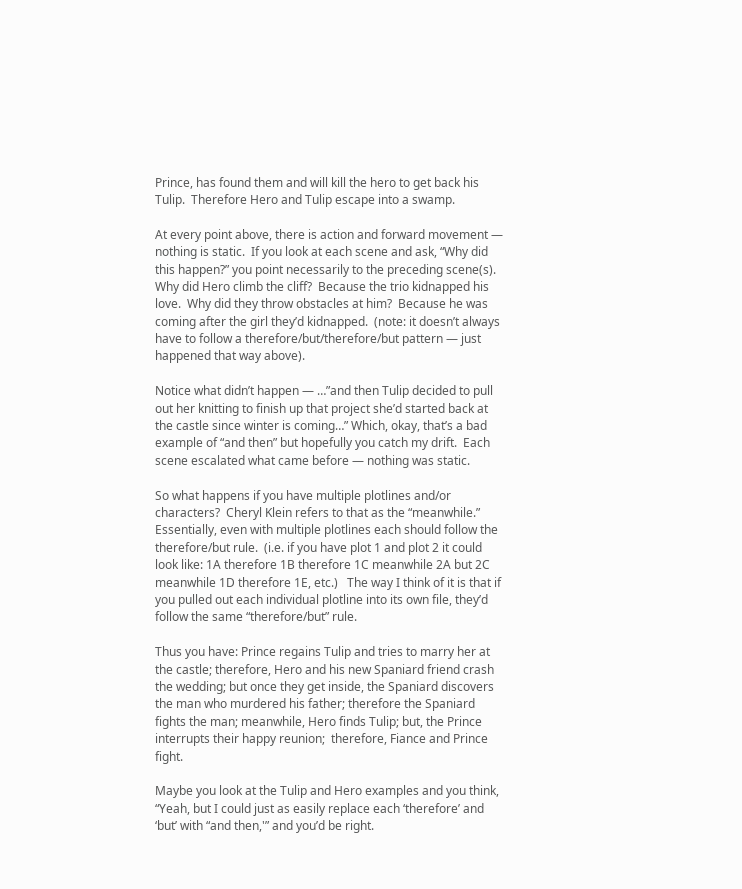Prince, has found them and will kill the hero to get back his Tulip.  Therefore Hero and Tulip escape into a swamp.

At every point above, there is action and forward movement — nothing is static.  If you look at each scene and ask, “Why did this happen?” you point necessarily to the preceding scene(s).  Why did Hero climb the cliff?  Because the trio kidnapped his love.  Why did they throw obstacles at him?  Because he was coming after the girl they’d kidnapped.  (note: it doesn’t always have to follow a therefore/but/therefore/but pattern — just happened that way above).

Notice what didn’t happen — …”and then Tulip decided to pull out her knitting to finish up that project she’d started back at the castle since winter is coming…” Which, okay, that’s a bad example of “and then” but hopefully you catch my drift.  Each scene escalated what came before — nothing was static.

So what happens if you have multiple plotlines and/or characters?  Cheryl Klein refers to that as the “meanwhile.”  Essentially, even with multiple plotlines each should follow the therefore/but rule.  (i.e. if you have plot 1 and plot 2 it could look like: 1A therefore 1B therefore 1C meanwhile 2A but 2C meanwhile 1D therefore 1E, etc.)   The way I think of it is that if you pulled out each individual plotline into its own file, they’d follow the same “therefore/but” rule.

Thus you have: Prince regains Tulip and tries to marry her at the castle; therefore, Hero and his new Spaniard friend crash the wedding; but once they get inside, the Spaniard discovers the man who murdered his father; therefore the Spaniard fights the man; meanwhile, Hero finds Tulip; but, the Prince interrupts their happy reunion;  therefore, Fiance and Prince fight.

Maybe you look at the Tulip and Hero examples and you think, “Yeah, but I could just as easily replace each ‘therefore’ and ‘but’ with “and then,'” and you’d be right.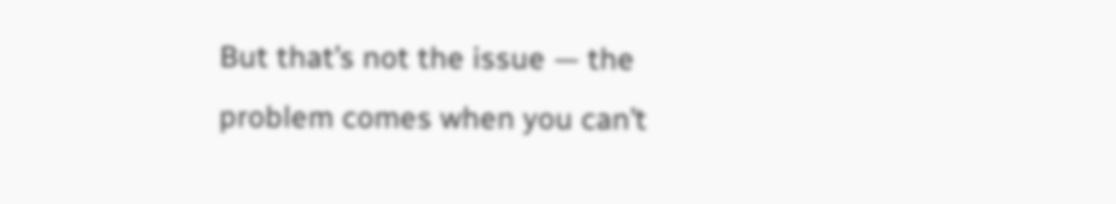But that’s not the issue — the problem comes when you can’t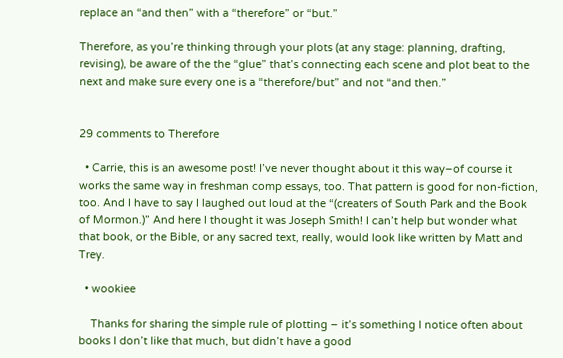replace an “and then” with a “therefore” or “but.”

Therefore, as you’re thinking through your plots (at any stage: planning, drafting, revising), be aware of the the “glue” that’s connecting each scene and plot beat to the next and make sure every one is a “therefore/but” and not “and then.”


29 comments to Therefore

  • Carrie, this is an awesome post! I’ve never thought about it this way–of course it works the same way in freshman comp essays, too. That pattern is good for non-fiction, too. And I have to say I laughed out loud at the “(creaters of South Park and the Book of Mormon.)” And here I thought it was Joseph Smith! I can’t help but wonder what that book, or the Bible, or any sacred text, really, would look like written by Matt and Trey.

  • wookiee

    Thanks for sharing the simple rule of plotting – it’s something I notice often about books I don’t like that much, but didn’t have a good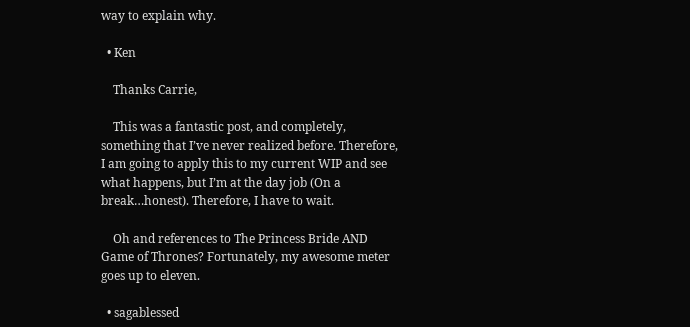way to explain why.

  • Ken

    Thanks Carrie,

    This was a fantastic post, and completely, something that I’ve never realized before. Therefore, I am going to apply this to my current WIP and see what happens, but I’m at the day job (On a break…honest). Therefore, I have to wait.

    Oh and references to The Princess Bride AND Game of Thrones? Fortunately, my awesome meter goes up to eleven.

  • sagablessed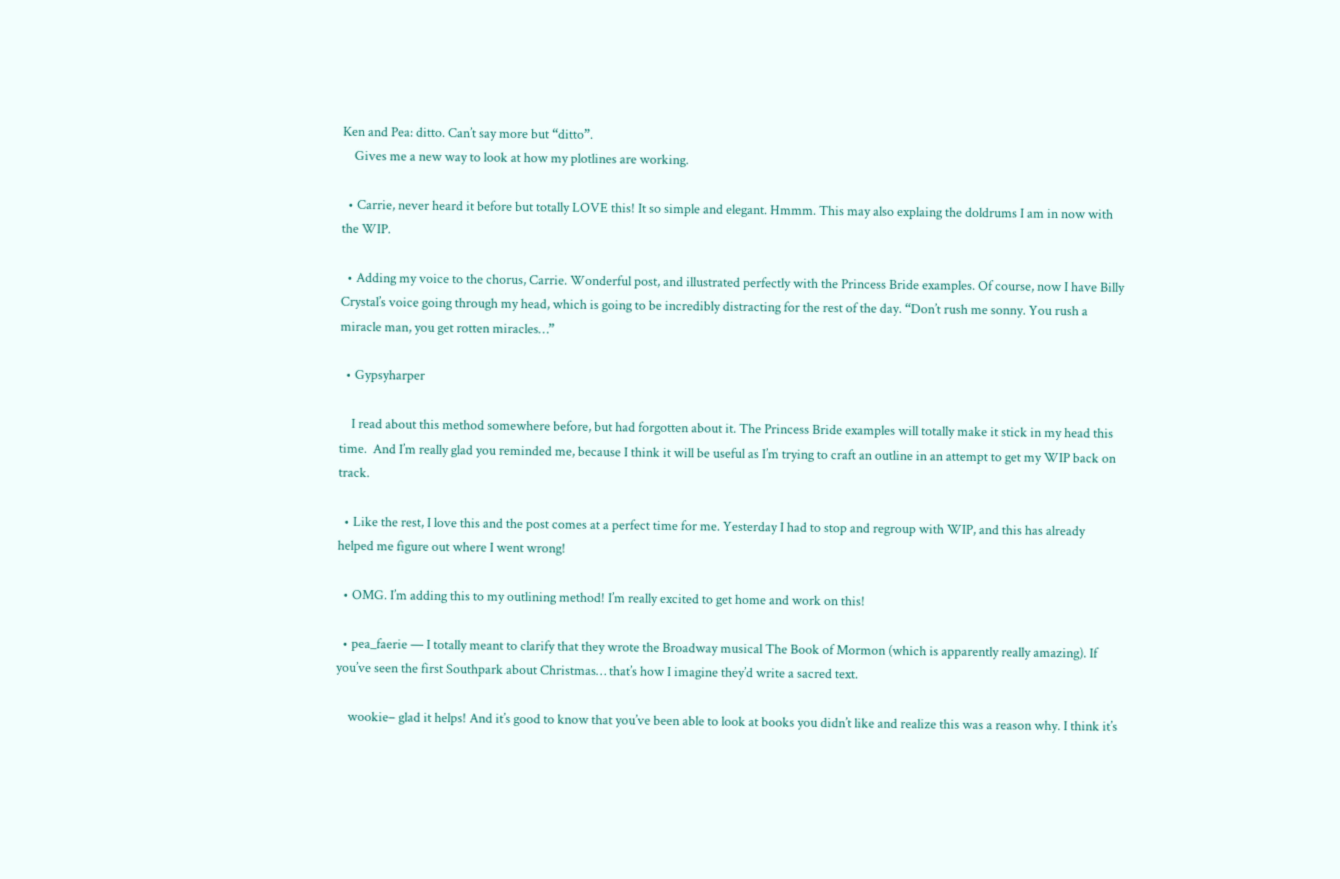Ken and Pea: ditto. Can’t say more but “ditto”.
    Gives me a new way to look at how my plotlines are working.

  • Carrie, never heard it before but totally LOVE this! It so simple and elegant. Hmmm. This may also explaing the doldrums I am in now with the WIP.

  • Adding my voice to the chorus, Carrie. Wonderful post, and illustrated perfectly with the Princess Bride examples. Of course, now I have Billy Crystal’s voice going through my head, which is going to be incredibly distracting for the rest of the day. “Don’t rush me sonny. You rush a miracle man, you get rotten miracles…”

  • Gypsyharper

    I read about this method somewhere before, but had forgotten about it. The Princess Bride examples will totally make it stick in my head this time.  And I’m really glad you reminded me, because I think it will be useful as I’m trying to craft an outline in an attempt to get my WIP back on track.

  • Like the rest, I love this and the post comes at a perfect time for me. Yesterday I had to stop and regroup with WIP, and this has already helped me figure out where I went wrong!

  • OMG. I’m adding this to my outlining method! I’m really excited to get home and work on this!

  • pea_faerie — I totally meant to clarify that they wrote the Broadway musical The Book of Mormon (which is apparently really amazing). If you’ve seen the first Southpark about Christmas… that’s how I imagine they’d write a sacred text.

    wookie– glad it helps! And it’s good to know that you’ve been able to look at books you didn’t like and realize this was a reason why. I think it’s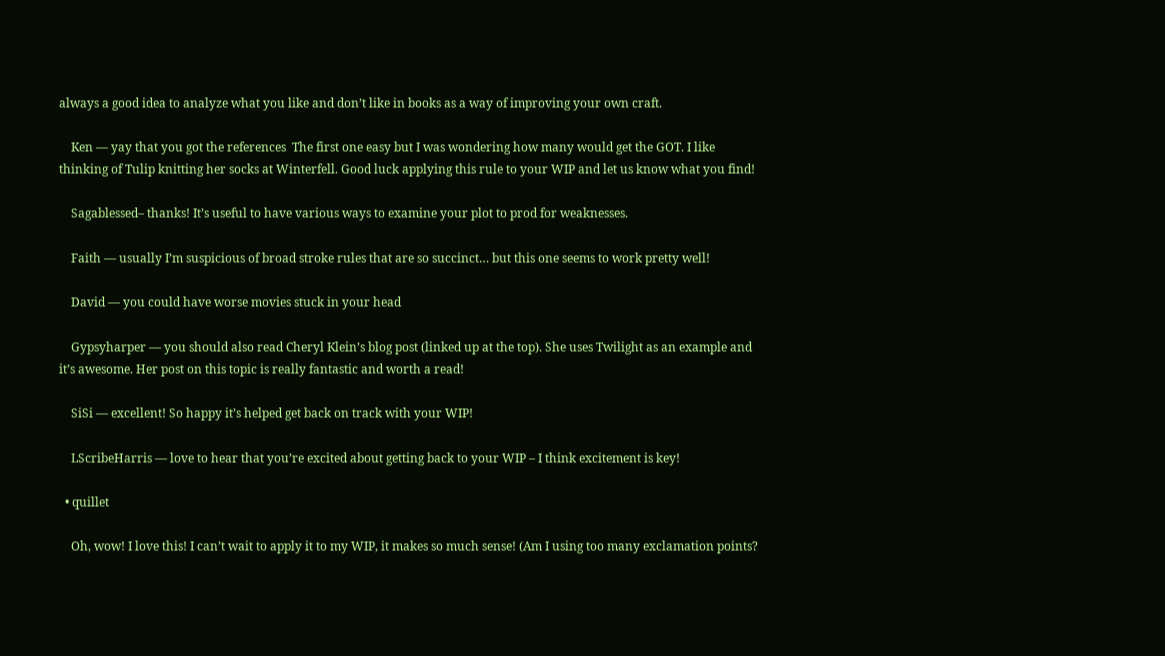always a good idea to analyze what you like and don’t like in books as a way of improving your own craft.

    Ken — yay that you got the references  The first one easy but I was wondering how many would get the GOT. I like thinking of Tulip knitting her socks at Winterfell. Good luck applying this rule to your WIP and let us know what you find!

    Sagablessed– thanks! It’s useful to have various ways to examine your plot to prod for weaknesses.

    Faith — usually I’m suspicious of broad stroke rules that are so succinct… but this one seems to work pretty well!

    David — you could have worse movies stuck in your head

    Gypsyharper — you should also read Cheryl Klein’s blog post (linked up at the top). She uses Twilight as an example and it’s awesome. Her post on this topic is really fantastic and worth a read!

    SiSi — excellent! So happy it’s helped get back on track with your WIP!

    LScribeHarris — love to hear that you’re excited about getting back to your WIP – I think excitement is key!

  • quillet

    Oh, wow! I love this! I can’t wait to apply it to my WIP, it makes so much sense! (Am I using too many exclamation points?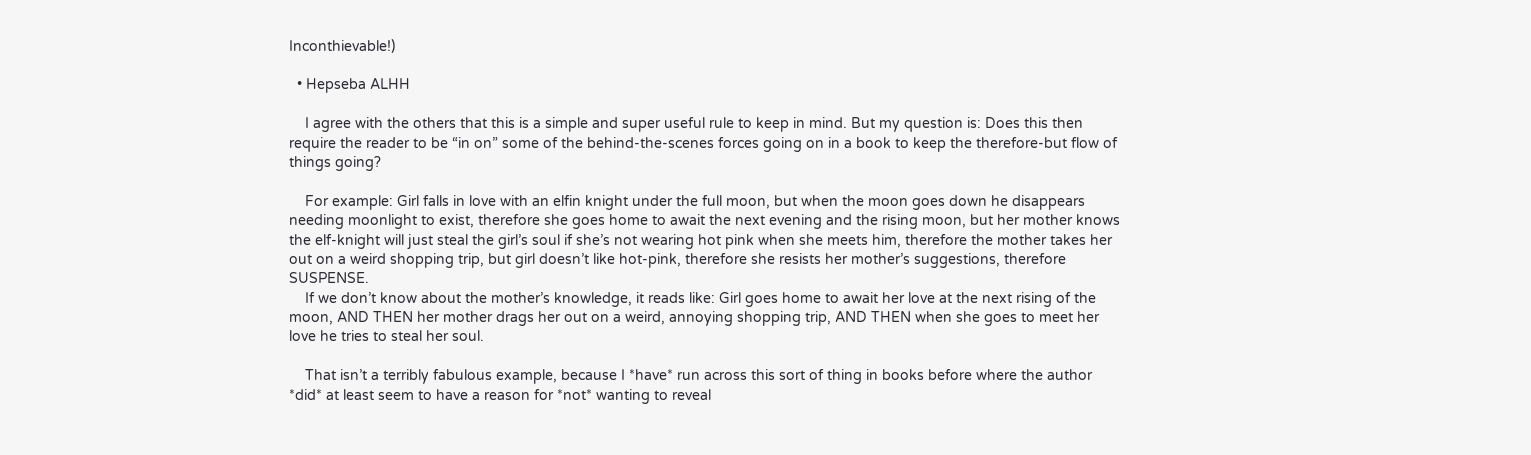Inconthievable!)

  • Hepseba ALHH

    I agree with the others that this is a simple and super useful rule to keep in mind. But my question is: Does this then require the reader to be “in on” some of the behind-the-scenes forces going on in a book to keep the therefore-but flow of things going?

    For example: Girl falls in love with an elfin knight under the full moon, but when the moon goes down he disappears needing moonlight to exist, therefore she goes home to await the next evening and the rising moon, but her mother knows the elf-knight will just steal the girl’s soul if she’s not wearing hot pink when she meets him, therefore the mother takes her out on a weird shopping trip, but girl doesn’t like hot-pink, therefore she resists her mother’s suggestions, therefore SUSPENSE.
    If we don’t know about the mother’s knowledge, it reads like: Girl goes home to await her love at the next rising of the moon, AND THEN her mother drags her out on a weird, annoying shopping trip, AND THEN when she goes to meet her love he tries to steal her soul.

    That isn’t a terribly fabulous example, because I *have* run across this sort of thing in books before where the author *did* at least seem to have a reason for *not* wanting to reveal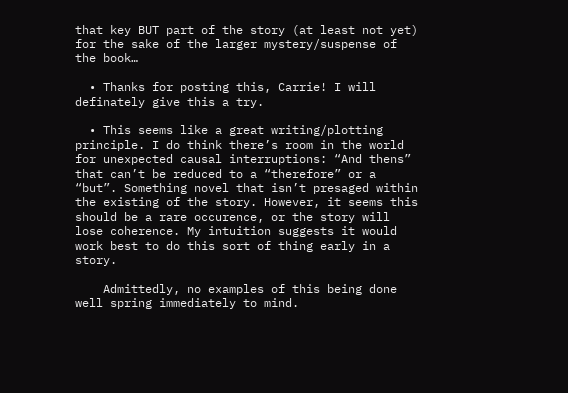that key BUT part of the story (at least not yet) for the sake of the larger mystery/suspense of the book…

  • Thanks for posting this, Carrie! I will definately give this a try.

  • This seems like a great writing/plotting principle. I do think there’s room in the world for unexpected causal interruptions: “And thens” that can’t be reduced to a “therefore” or a “but”. Something novel that isn’t presaged within the existing of the story. However, it seems this should be a rare occurence, or the story will lose coherence. My intuition suggests it would work best to do this sort of thing early in a story.

    Admittedly, no examples of this being done well spring immediately to mind.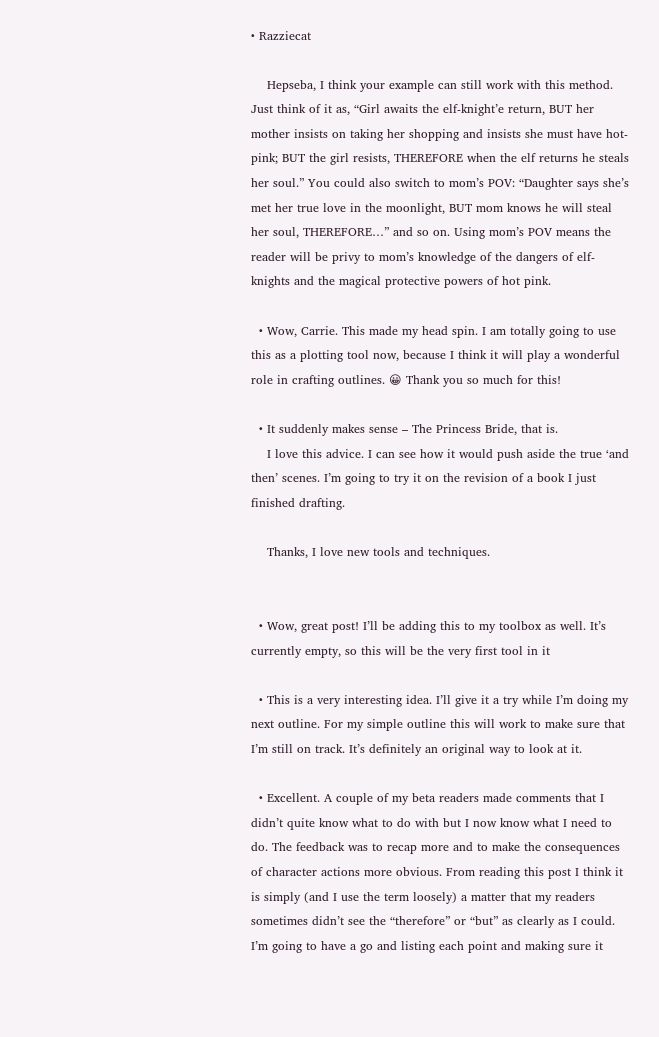• Razziecat

    Hepseba, I think your example can still work with this method. Just think of it as, “Girl awaits the elf-knight’e return, BUT her mother insists on taking her shopping and insists she must have hot-pink; BUT the girl resists, THEREFORE when the elf returns he steals her soul.” You could also switch to mom’s POV: “Daughter says she’s met her true love in the moonlight, BUT mom knows he will steal her soul, THEREFORE…” and so on. Using mom’s POV means the reader will be privy to mom’s knowledge of the dangers of elf-knights and the magical protective powers of hot pink.

  • Wow, Carrie. This made my head spin. I am totally going to use this as a plotting tool now, because I think it will play a wonderful role in crafting outlines. 😀 Thank you so much for this!

  • It suddenly makes sense – The Princess Bride, that is.
    I love this advice. I can see how it would push aside the true ‘and then’ scenes. I’m going to try it on the revision of a book I just finished drafting.

    Thanks, I love new tools and techniques.


  • Wow, great post! I’ll be adding this to my toolbox as well. It’s currently empty, so this will be the very first tool in it

  • This is a very interesting idea. I’ll give it a try while I’m doing my next outline. For my simple outline this will work to make sure that I’m still on track. It’s definitely an original way to look at it.

  • Excellent. A couple of my beta readers made comments that I didn’t quite know what to do with but I now know what I need to do. The feedback was to recap more and to make the consequences of character actions more obvious. From reading this post I think it is simply (and I use the term loosely) a matter that my readers sometimes didn’t see the “therefore” or “but” as clearly as I could. I’m going to have a go and listing each point and making sure it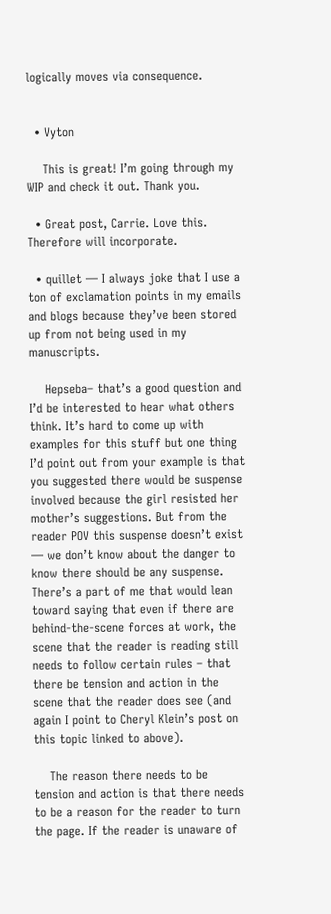logically moves via consequence.


  • Vyton

    This is great! I’m going through my WIP and check it out. Thank you.

  • Great post, Carrie. Love this. Therefore will incorporate.

  • quillet — I always joke that I use a ton of exclamation points in my emails and blogs because they’ve been stored up from not being used in my manuscripts.

    Hepseba– that’s a good question and I’d be interested to hear what others think. It’s hard to come up with examples for this stuff but one thing I’d point out from your example is that you suggested there would be suspense involved because the girl resisted her mother’s suggestions. But from the reader POV this suspense doesn’t exist — we don’t know about the danger to know there should be any suspense. There’s a part of me that would lean toward saying that even if there are behind-the-scene forces at work, the scene that the reader is reading still needs to follow certain rules – that there be tension and action in the scene that the reader does see (and again I point to Cheryl Klein’s post on this topic linked to above).

    The reason there needs to be tension and action is that there needs to be a reason for the reader to turn the page. If the reader is unaware of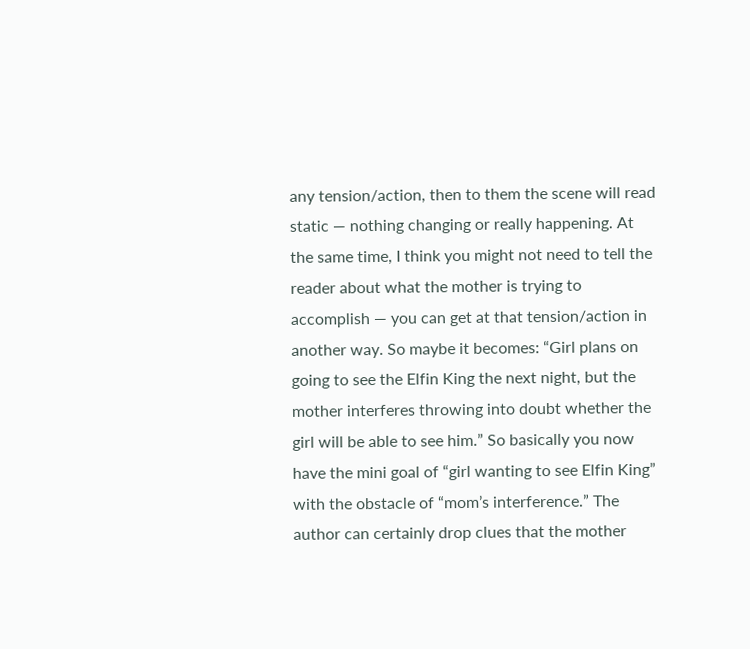any tension/action, then to them the scene will read static — nothing changing or really happening. At the same time, I think you might not need to tell the reader about what the mother is trying to accomplish — you can get at that tension/action in another way. So maybe it becomes: “Girl plans on going to see the Elfin King the next night, but the mother interferes throwing into doubt whether the girl will be able to see him.” So basically you now have the mini goal of “girl wanting to see Elfin King” with the obstacle of “mom’s interference.” The author can certainly drop clues that the mother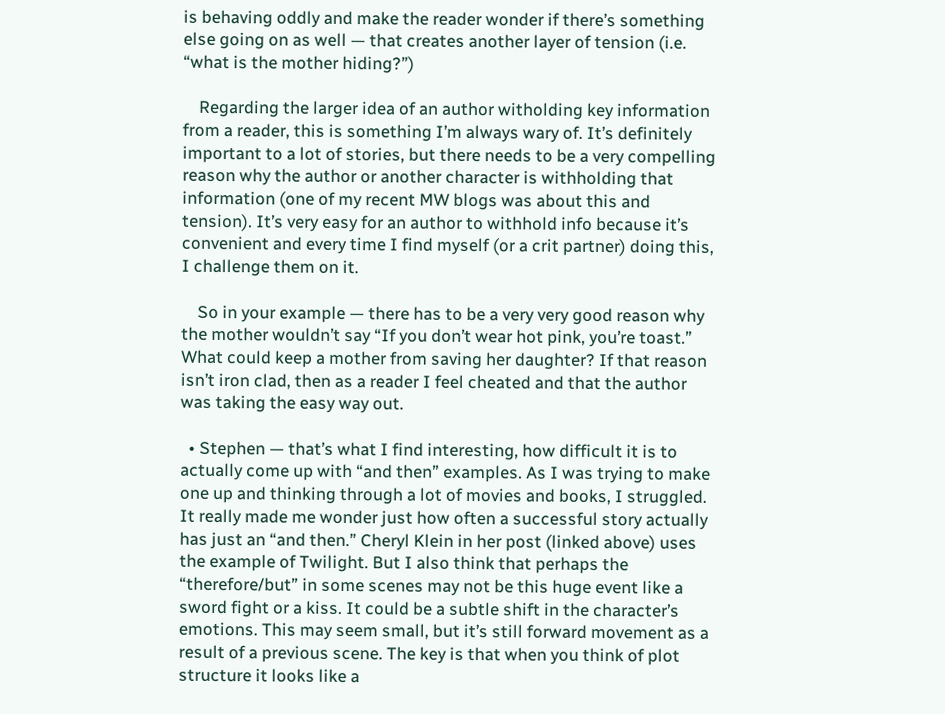is behaving oddly and make the reader wonder if there’s something else going on as well — that creates another layer of tension (i.e. “what is the mother hiding?”)

    Regarding the larger idea of an author witholding key information from a reader, this is something I’m always wary of. It’s definitely important to a lot of stories, but there needs to be a very compelling reason why the author or another character is withholding that information (one of my recent MW blogs was about this and tension). It’s very easy for an author to withhold info because it’s convenient and every time I find myself (or a crit partner) doing this, I challenge them on it.

    So in your example — there has to be a very very good reason why the mother wouldn’t say “If you don’t wear hot pink, you’re toast.” What could keep a mother from saving her daughter? If that reason isn’t iron clad, then as a reader I feel cheated and that the author was taking the easy way out.

  • Stephen — that’s what I find interesting, how difficult it is to actually come up with “and then” examples. As I was trying to make one up and thinking through a lot of movies and books, I struggled. It really made me wonder just how often a successful story actually has just an “and then.” Cheryl Klein in her post (linked above) uses the example of Twilight. But I also think that perhaps the “therefore/but” in some scenes may not be this huge event like a sword fight or a kiss. It could be a subtle shift in the character’s emotions. This may seem small, but it’s still forward movement as a result of a previous scene. The key is that when you think of plot structure it looks like a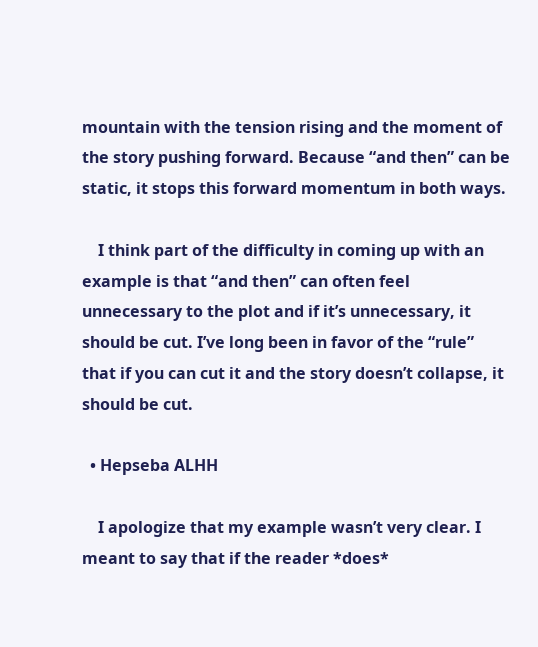mountain with the tension rising and the moment of the story pushing forward. Because “and then” can be static, it stops this forward momentum in both ways.

    I think part of the difficulty in coming up with an example is that “and then” can often feel unnecessary to the plot and if it’s unnecessary, it should be cut. I’ve long been in favor of the “rule” that if you can cut it and the story doesn’t collapse, it should be cut.

  • Hepseba ALHH

    I apologize that my example wasn’t very clear. I meant to say that if the reader *does*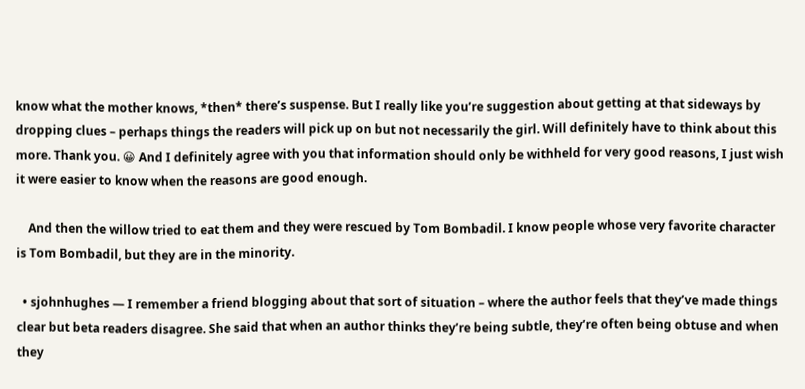know what the mother knows, *then* there’s suspense. But I really like you’re suggestion about getting at that sideways by dropping clues – perhaps things the readers will pick up on but not necessarily the girl. Will definitely have to think about this more. Thank you. 😀 And I definitely agree with you that information should only be withheld for very good reasons, I just wish it were easier to know when the reasons are good enough.

    And then the willow tried to eat them and they were rescued by Tom Bombadil. I know people whose very favorite character is Tom Bombadil, but they are in the minority.

  • sjohnhughes — I remember a friend blogging about that sort of situation – where the author feels that they’ve made things clear but beta readers disagree. She said that when an author thinks they’re being subtle, they’re often being obtuse and when they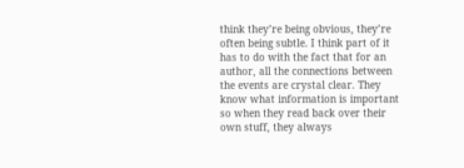think they’re being obvious, they’re often being subtle. I think part of it has to do with the fact that for an author, all the connections between the events are crystal clear. They know what information is important so when they read back over their own stuff, they always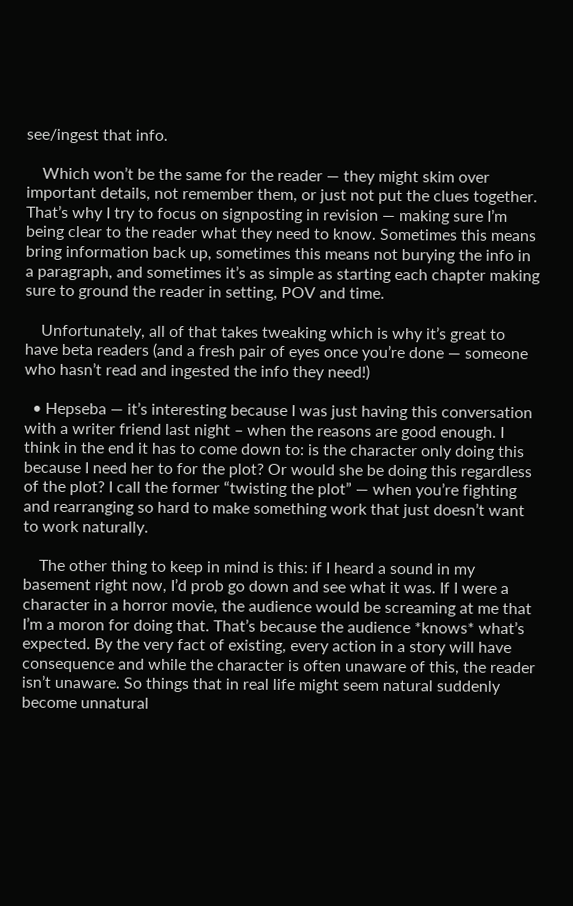see/ingest that info.

    Which won’t be the same for the reader — they might skim over important details, not remember them, or just not put the clues together. That’s why I try to focus on signposting in revision — making sure I’m being clear to the reader what they need to know. Sometimes this means bring information back up, sometimes this means not burying the info in a paragraph, and sometimes it’s as simple as starting each chapter making sure to ground the reader in setting, POV and time.

    Unfortunately, all of that takes tweaking which is why it’s great to have beta readers (and a fresh pair of eyes once you’re done — someone who hasn’t read and ingested the info they need!)

  • Hepseba — it’s interesting because I was just having this conversation with a writer friend last night – when the reasons are good enough. I think in the end it has to come down to: is the character only doing this because I need her to for the plot? Or would she be doing this regardless of the plot? I call the former “twisting the plot” — when you’re fighting and rearranging so hard to make something work that just doesn’t want to work naturally.

    The other thing to keep in mind is this: if I heard a sound in my basement right now, I’d prob go down and see what it was. If I were a character in a horror movie, the audience would be screaming at me that I’m a moron for doing that. That’s because the audience *knows* what’s expected. By the very fact of existing, every action in a story will have consequence and while the character is often unaware of this, the reader isn’t unaware. So things that in real life might seem natural suddenly become unnatural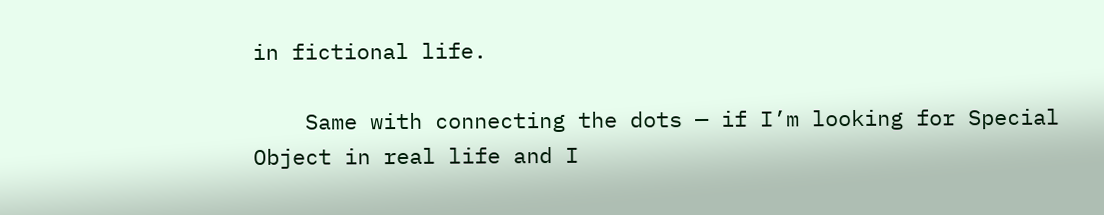in fictional life.

    Same with connecting the dots — if I’m looking for Special Object in real life and I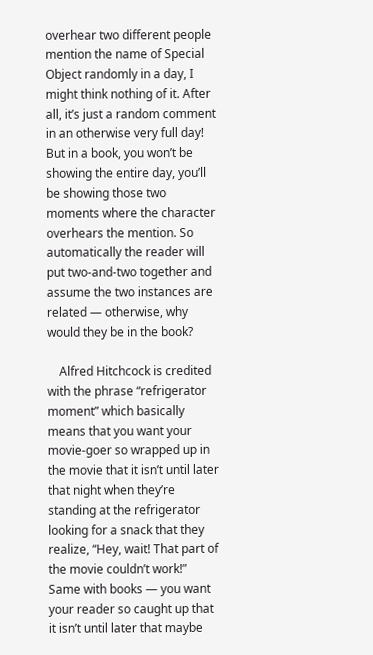overhear two different people mention the name of Special Object randomly in a day, I might think nothing of it. After all, it’s just a random comment in an otherwise very full day! But in a book, you won’t be showing the entire day, you’ll be showing those two moments where the character overhears the mention. So automatically the reader will put two-and-two together and assume the two instances are related — otherwise, why would they be in the book?

    Alfred Hitchcock is credited with the phrase “refrigerator moment” which basically means that you want your movie-goer so wrapped up in the movie that it isn’t until later that night when they’re standing at the refrigerator looking for a snack that they realize, “Hey, wait! That part of the movie couldn’t work!” Same with books — you want your reader so caught up that it isn’t until later that maybe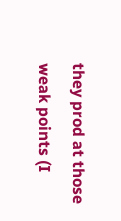they prod at those weak points (I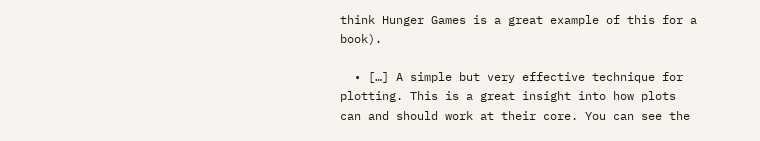think Hunger Games is a great example of this for a book).

  • […] A simple but very effective technique for plotting. This is a great insight into how plots can and should work at their core. You can see the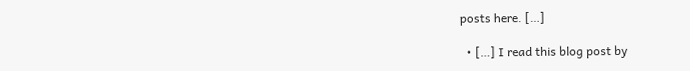posts here. […]

  • […] I read this blog post by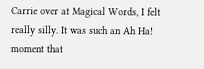Carrie over at Magical Words, I felt really silly. It was such an Ah Ha! moment that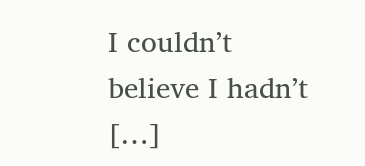I couldn’t believe I hadn’t […]